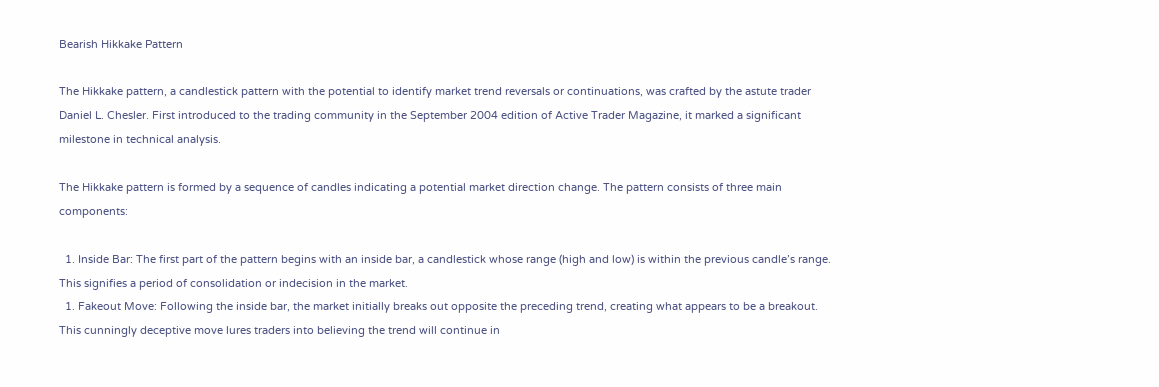Bearish Hikkake Pattern

The Hikkake pattern, a candlestick pattern with the potential to identify market trend reversals or continuations, was crafted by the astute trader Daniel L. Chesler. First introduced to the trading community in the September 2004 edition of Active Trader Magazine, it marked a significant milestone in technical analysis.

The Hikkake pattern is formed by a sequence of candles indicating a potential market direction change. The pattern consists of three main components:

  1. Inside Bar: The first part of the pattern begins with an inside bar, a candlestick whose range (high and low) is within the previous candle’s range. This signifies a period of consolidation or indecision in the market.
  1. Fakeout Move: Following the inside bar, the market initially breaks out opposite the preceding trend, creating what appears to be a breakout. This cunningly deceptive move lures traders into believing the trend will continue in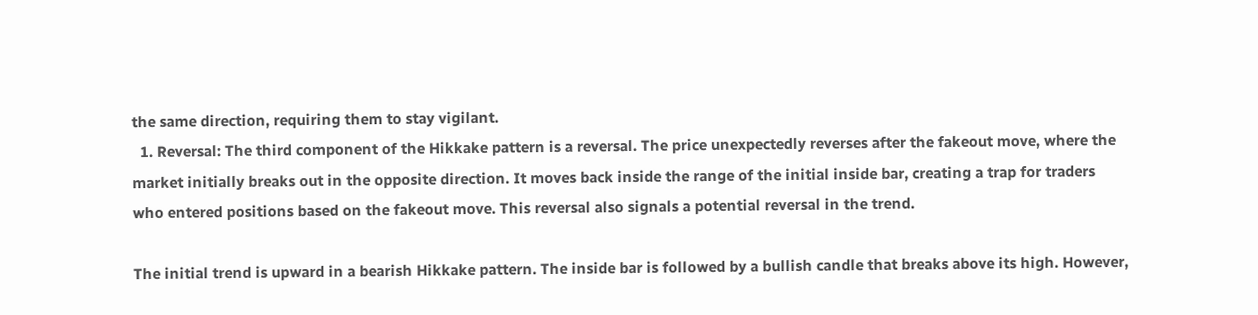the same direction, requiring them to stay vigilant.
  1. Reversal: The third component of the Hikkake pattern is a reversal. The price unexpectedly reverses after the fakeout move, where the market initially breaks out in the opposite direction. It moves back inside the range of the initial inside bar, creating a trap for traders who entered positions based on the fakeout move. This reversal also signals a potential reversal in the trend.

The initial trend is upward in a bearish Hikkake pattern. The inside bar is followed by a bullish candle that breaks above its high. However,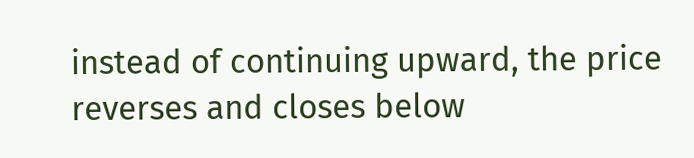instead of continuing upward, the price reverses and closes below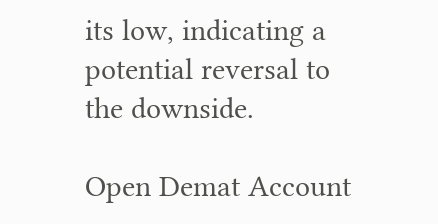its low, indicating a potential reversal to the downside.

Open Demat Account